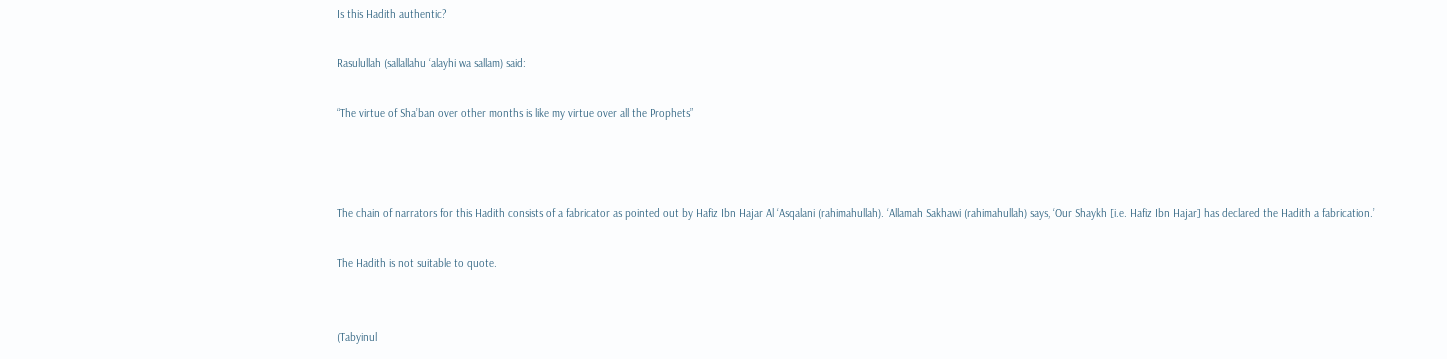Is this Hadith authentic?

Rasulullah (sallallahu ‘alayhi wa sallam) said:

“The virtue of Sha’ban over other months is like my virtue over all the Prophets”



The chain of narrators for this Hadith consists of a fabricator as pointed out by Hafiz Ibn Hajar Al ‘Asqalani (rahimahullah). ‘Allamah Sakhawi (rahimahullah) says, ‘Our Shaykh [i.e. Hafiz Ibn Hajar] has declared the Hadith a fabrication.’

The Hadith is not suitable to quote.


(Tabyinul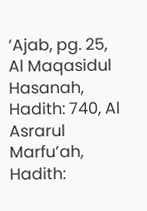‘Ajab, pg. 25, Al Maqasidul Hasanah, Hadith: 740, Al Asrarul Marfu’ah, Hadith: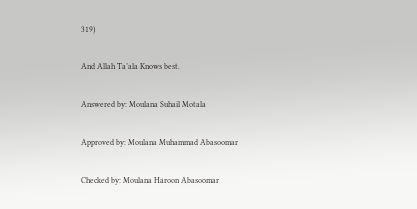319)


And Allah Ta’ala Knows best.


Answered by: Moulana Suhail Motala


Approved by: Moulana Muhammad Abasoomar


Checked by: Moulana Haroon Abasoomar